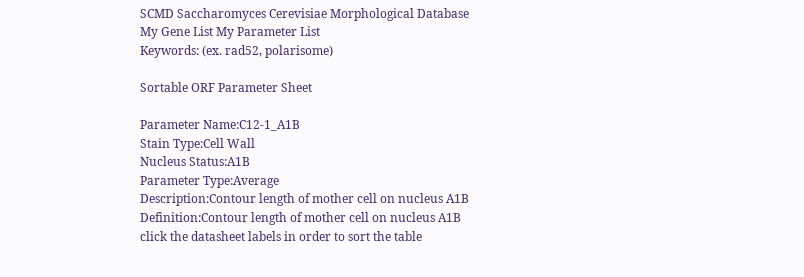SCMD Saccharomyces Cerevisiae Morphological Database
My Gene List My Parameter List
Keywords: (ex. rad52, polarisome)

Sortable ORF Parameter Sheet

Parameter Name:C12-1_A1B
Stain Type:Cell Wall
Nucleus Status:A1B
Parameter Type:Average
Description:Contour length of mother cell on nucleus A1B
Definition:Contour length of mother cell on nucleus A1B
click the datasheet labels in order to sort the table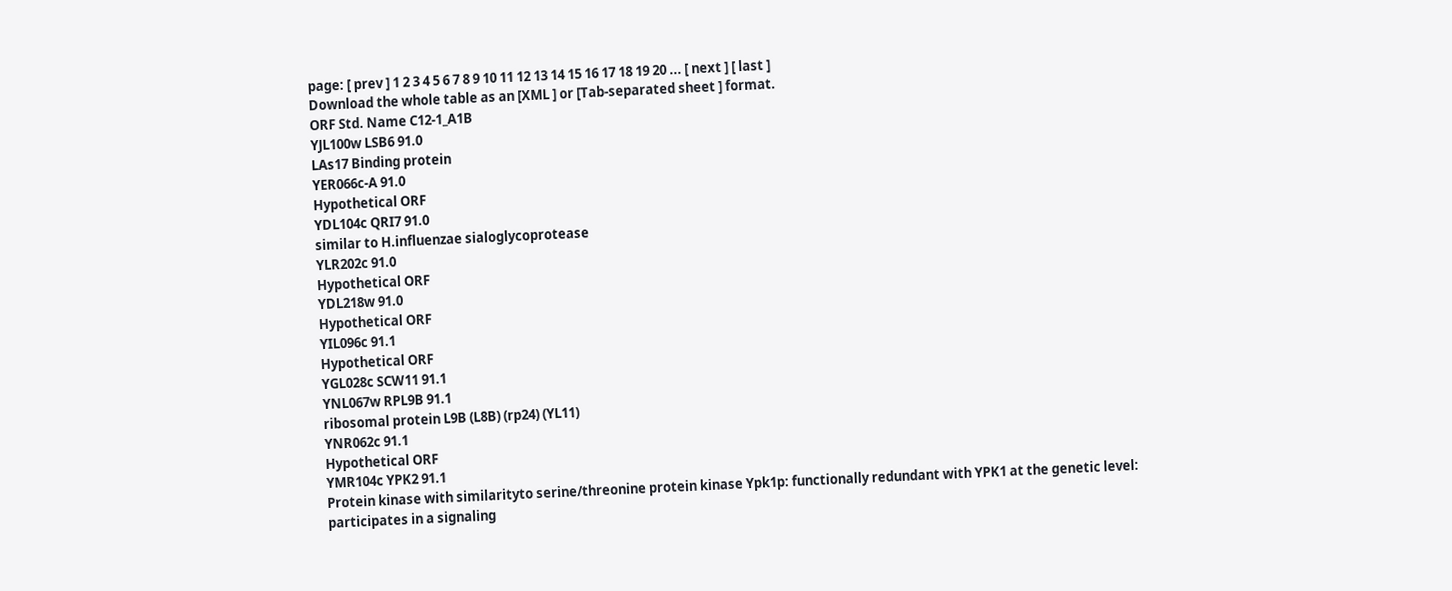page: [ prev ] 1 2 3 4 5 6 7 8 9 10 11 12 13 14 15 16 17 18 19 20 ... [ next ] [ last ]
Download the whole table as an [XML ] or [Tab-separated sheet ] format.
ORF Std. Name C12-1_A1B
YJL100w LSB6 91.0
LAs17 Binding protein
YER066c-A 91.0
Hypothetical ORF
YDL104c QRI7 91.0
similar to H.influenzae sialoglycoprotease
YLR202c 91.0
Hypothetical ORF
YDL218w 91.0
Hypothetical ORF
YIL096c 91.1
Hypothetical ORF
YGL028c SCW11 91.1
YNL067w RPL9B 91.1
ribosomal protein L9B (L8B) (rp24) (YL11)
YNR062c 91.1
Hypothetical ORF
YMR104c YPK2 91.1
Protein kinase with similarityto serine/threonine protein kinase Ypk1p: functionally redundant with YPK1 at the genetic level: participates in a signaling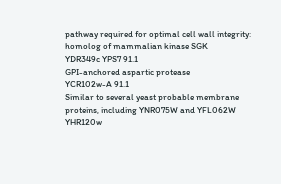pathway required for optimal cell wall integrity: homolog of mammalian kinase SGK
YDR349c YPS7 91.1
GPI-anchored aspartic protease
YCR102w-A 91.1
Similar to several yeast probable membrane proteins, including YNR075W and YFL062W
YHR120w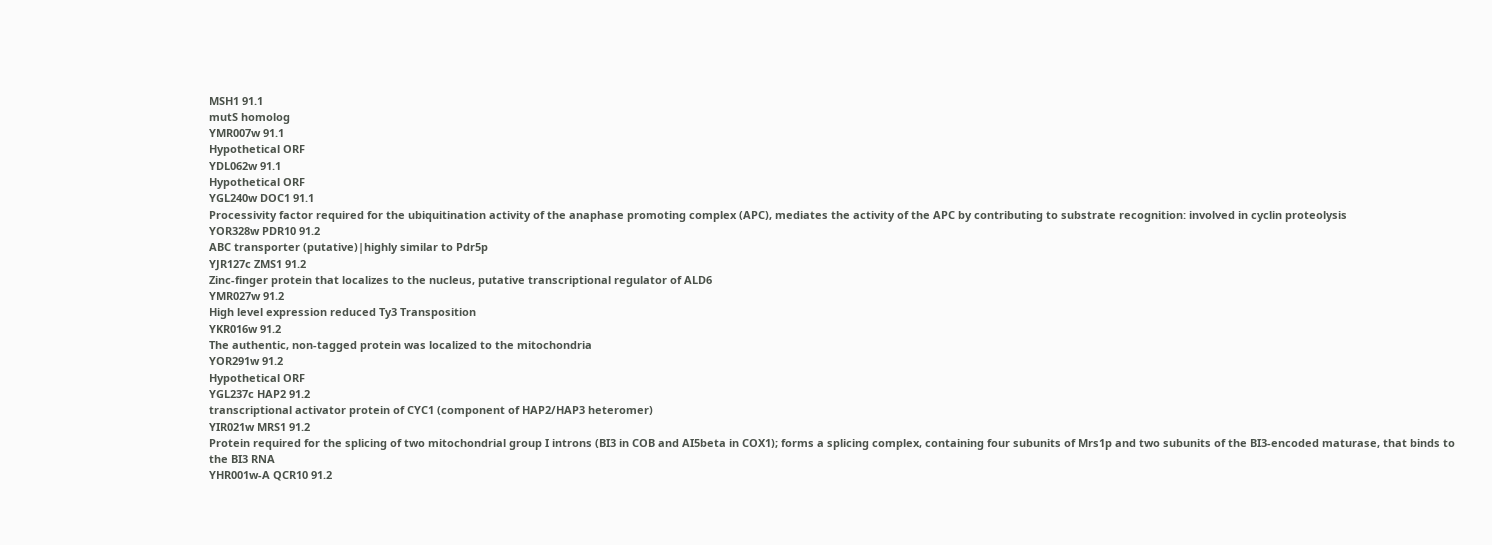MSH1 91.1
mutS homolog
YMR007w 91.1
Hypothetical ORF
YDL062w 91.1
Hypothetical ORF
YGL240w DOC1 91.1
Processivity factor required for the ubiquitination activity of the anaphase promoting complex (APC), mediates the activity of the APC by contributing to substrate recognition: involved in cyclin proteolysis
YOR328w PDR10 91.2
ABC transporter (putative)|highly similar to Pdr5p
YJR127c ZMS1 91.2
Zinc-finger protein that localizes to the nucleus, putative transcriptional regulator of ALD6
YMR027w 91.2
High level expression reduced Ty3 Transposition
YKR016w 91.2
The authentic, non-tagged protein was localized to the mitochondria
YOR291w 91.2
Hypothetical ORF
YGL237c HAP2 91.2
transcriptional activator protein of CYC1 (component of HAP2/HAP3 heteromer)
YIR021w MRS1 91.2
Protein required for the splicing of two mitochondrial group I introns (BI3 in COB and AI5beta in COX1); forms a splicing complex, containing four subunits of Mrs1p and two subunits of the BI3-encoded maturase, that binds to the BI3 RNA
YHR001w-A QCR10 91.2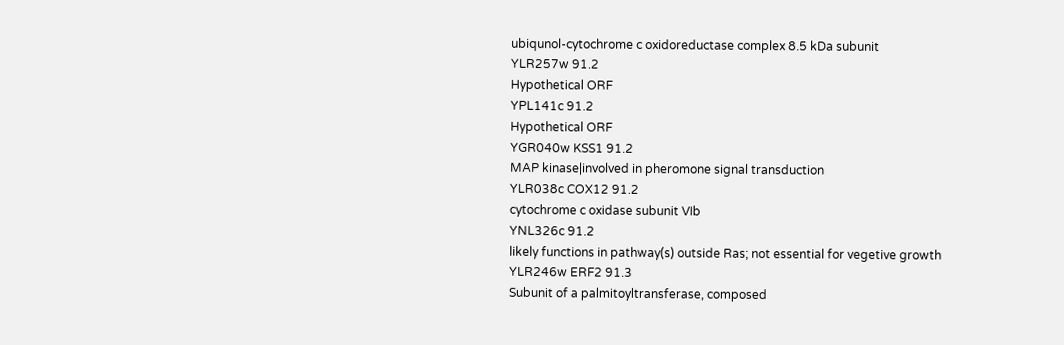ubiqunol-cytochrome c oxidoreductase complex 8.5 kDa subunit
YLR257w 91.2
Hypothetical ORF
YPL141c 91.2
Hypothetical ORF
YGR040w KSS1 91.2
MAP kinase|involved in pheromone signal transduction
YLR038c COX12 91.2
cytochrome c oxidase subunit VIb
YNL326c 91.2
likely functions in pathway(s) outside Ras; not essential for vegetive growth
YLR246w ERF2 91.3
Subunit of a palmitoyltransferase, composed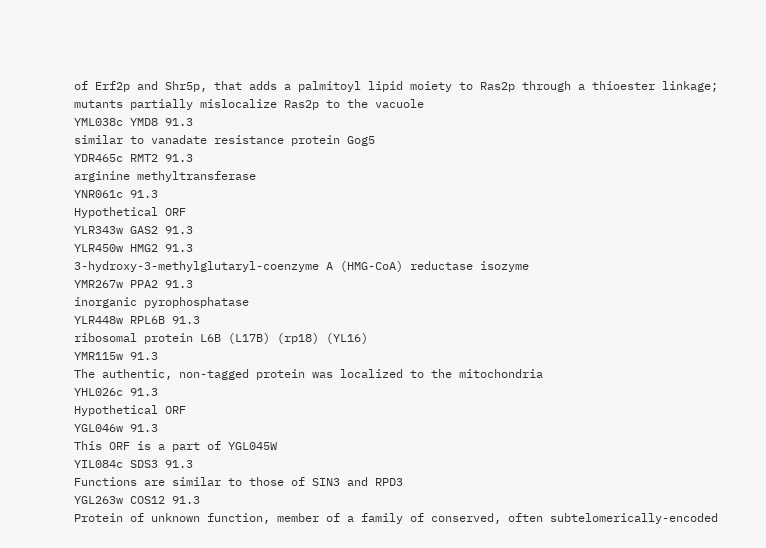of Erf2p and Shr5p, that adds a palmitoyl lipid moiety to Ras2p through a thioester linkage; mutants partially mislocalize Ras2p to the vacuole
YML038c YMD8 91.3
similar to vanadate resistance protein Gog5
YDR465c RMT2 91.3
arginine methyltransferase
YNR061c 91.3
Hypothetical ORF
YLR343w GAS2 91.3
YLR450w HMG2 91.3
3-hydroxy-3-methylglutaryl-coenzyme A (HMG-CoA) reductase isozyme
YMR267w PPA2 91.3
inorganic pyrophosphatase
YLR448w RPL6B 91.3
ribosomal protein L6B (L17B) (rp18) (YL16)
YMR115w 91.3
The authentic, non-tagged protein was localized to the mitochondria
YHL026c 91.3
Hypothetical ORF
YGL046w 91.3
This ORF is a part of YGL045W
YIL084c SDS3 91.3
Functions are similar to those of SIN3 and RPD3
YGL263w COS12 91.3
Protein of unknown function, member of a family of conserved, often subtelomerically-encoded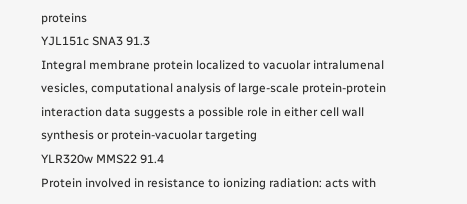proteins
YJL151c SNA3 91.3
Integral membrane protein localized to vacuolar intralumenal vesicles, computational analysis of large-scale protein-protein interaction data suggests a possible role in either cell wall synthesis or protein-vacuolar targeting
YLR320w MMS22 91.4
Protein involved in resistance to ionizing radiation: acts with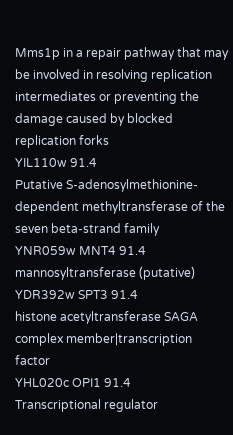Mms1p in a repair pathway that may be involved in resolving replication intermediates or preventing the damage caused by blocked replication forks
YIL110w 91.4
Putative S-adenosylmethionine-dependent methyltransferase of the seven beta-strand family
YNR059w MNT4 91.4
mannosyltransferase (putative)
YDR392w SPT3 91.4
histone acetyltransferase SAGA complex member|transcription factor
YHL020c OPI1 91.4
Transcriptional regulator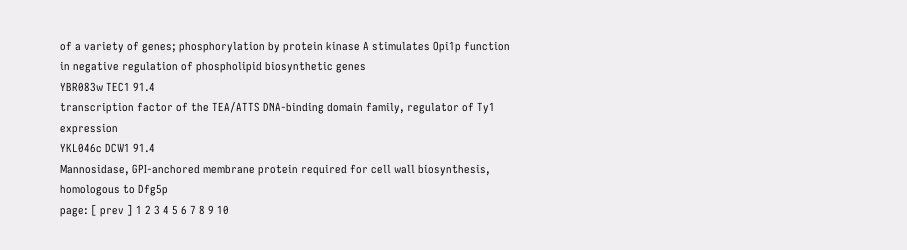of a variety of genes; phosphorylation by protein kinase A stimulates Opi1p function in negative regulation of phospholipid biosynthetic genes
YBR083w TEC1 91.4
transcription factor of the TEA/ATTS DNA-binding domain family, regulator of Ty1 expression
YKL046c DCW1 91.4
Mannosidase, GPI-anchored membrane protein required for cell wall biosynthesis, homologous to Dfg5p
page: [ prev ] 1 2 3 4 5 6 7 8 9 10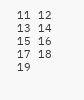11 12 13 14 15 16 17 18 19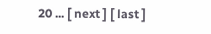20 ... [ next ] [ last ]